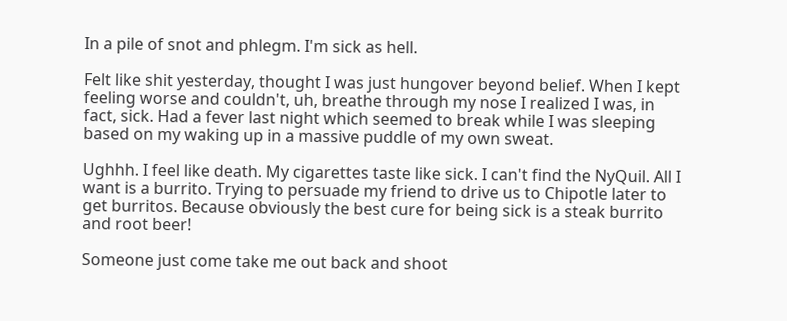In a pile of snot and phlegm. I'm sick as hell.

Felt like shit yesterday, thought I was just hungover beyond belief. When I kept feeling worse and couldn't, uh, breathe through my nose I realized I was, in fact, sick. Had a fever last night which seemed to break while I was sleeping based on my waking up in a massive puddle of my own sweat.

Ughhh. I feel like death. My cigarettes taste like sick. I can't find the NyQuil. All I want is a burrito. Trying to persuade my friend to drive us to Chipotle later to get burritos. Because obviously the best cure for being sick is a steak burrito and root beer!

Someone just come take me out back and shoot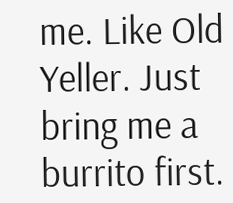me. Like Old Yeller. Just bring me a burrito first.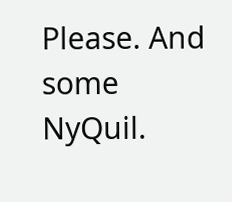Please. And some NyQuil.